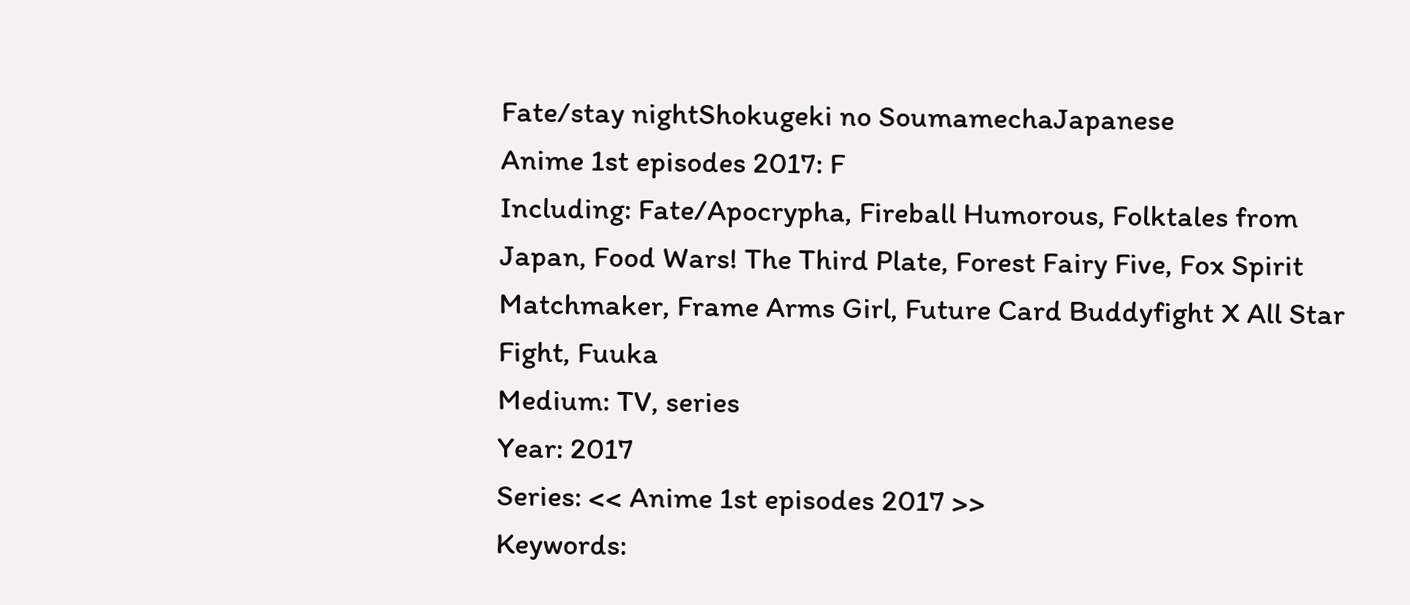Fate/stay nightShokugeki no SoumamechaJapanese
Anime 1st episodes 2017: F
Including: Fate/Apocrypha, Fireball Humorous, Folktales from Japan, Food Wars! The Third Plate, Forest Fairy Five, Fox Spirit Matchmaker, Frame Arms Girl, Future Card Buddyfight X All Star Fight, Fuuka
Medium: TV, series
Year: 2017
Series: << Anime 1st episodes 2017 >>
Keywords: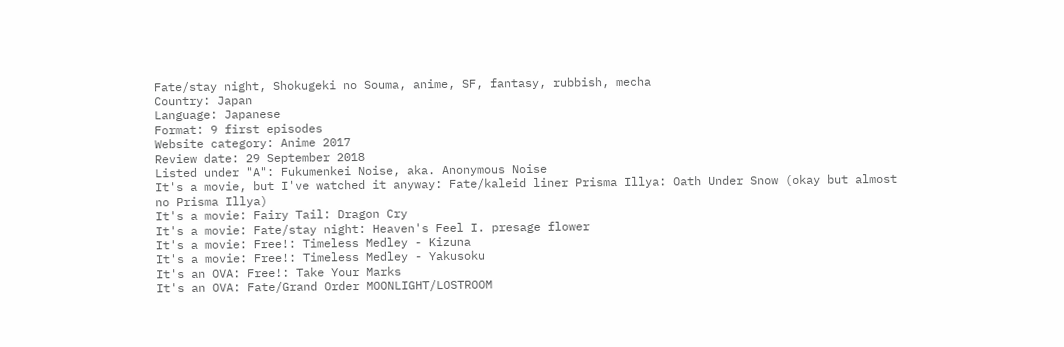Fate/stay night, Shokugeki no Souma, anime, SF, fantasy, rubbish, mecha
Country: Japan
Language: Japanese
Format: 9 first episodes
Website category: Anime 2017
Review date: 29 September 2018
Listed under "A": Fukumenkei Noise, aka. Anonymous Noise
It's a movie, but I've watched it anyway: Fate/kaleid liner Prisma Illya: Oath Under Snow (okay but almost no Prisma Illya)
It's a movie: Fairy Tail: Dragon Cry
It's a movie: Fate/stay night: Heaven's Feel I. presage flower
It's a movie: Free!: Timeless Medley - Kizuna
It's a movie: Free!: Timeless Medley - Yakusoku
It's an OVA: Free!: Take Your Marks
It's an OVA: Fate/Grand Order MOONLIGHT/LOSTROOM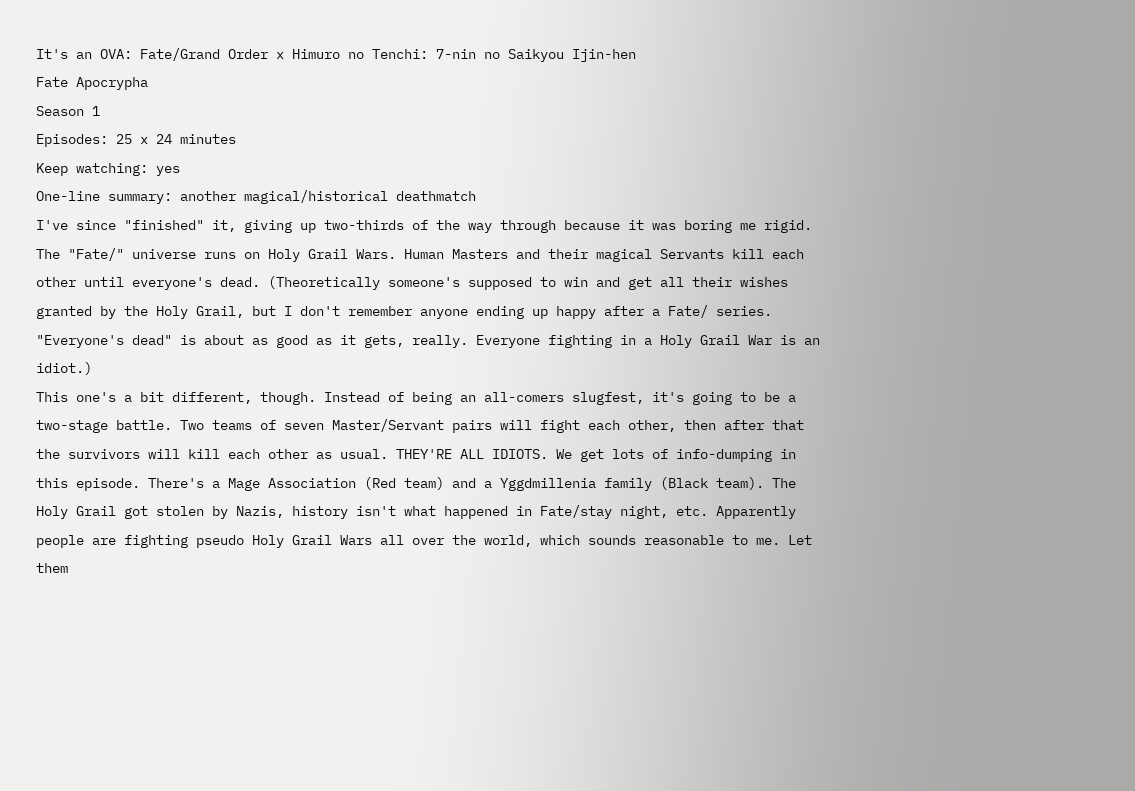It's an OVA: Fate/Grand Order x Himuro no Tenchi: 7-nin no Saikyou Ijin-hen
Fate Apocrypha
Season 1
Episodes: 25 x 24 minutes
Keep watching: yes
One-line summary: another magical/historical deathmatch
I've since "finished" it, giving up two-thirds of the way through because it was boring me rigid.
The "Fate/" universe runs on Holy Grail Wars. Human Masters and their magical Servants kill each other until everyone's dead. (Theoretically someone's supposed to win and get all their wishes granted by the Holy Grail, but I don't remember anyone ending up happy after a Fate/ series. "Everyone's dead" is about as good as it gets, really. Everyone fighting in a Holy Grail War is an idiot.)
This one's a bit different, though. Instead of being an all-comers slugfest, it's going to be a two-stage battle. Two teams of seven Master/Servant pairs will fight each other, then after that the survivors will kill each other as usual. THEY'RE ALL IDIOTS. We get lots of info-dumping in this episode. There's a Mage Association (Red team) and a Yggdmillenia family (Black team). The Holy Grail got stolen by Nazis, history isn't what happened in Fate/stay night, etc. Apparently people are fighting pseudo Holy Grail Wars all over the world, which sounds reasonable to me. Let them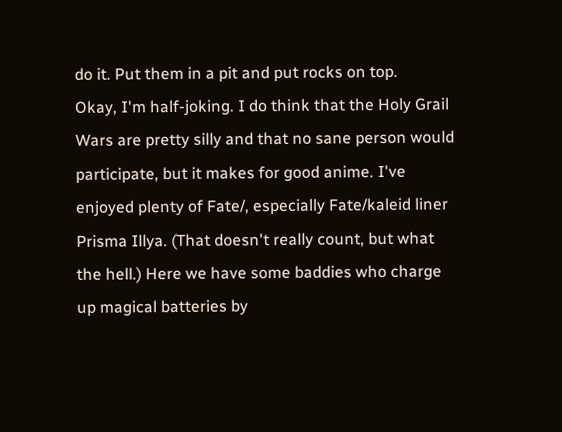do it. Put them in a pit and put rocks on top.
Okay, I'm half-joking. I do think that the Holy Grail Wars are pretty silly and that no sane person would participate, but it makes for good anime. I've enjoyed plenty of Fate/, especially Fate/kaleid liner Prisma Illya. (That doesn't really count, but what the hell.) Here we have some baddies who charge up magical batteries by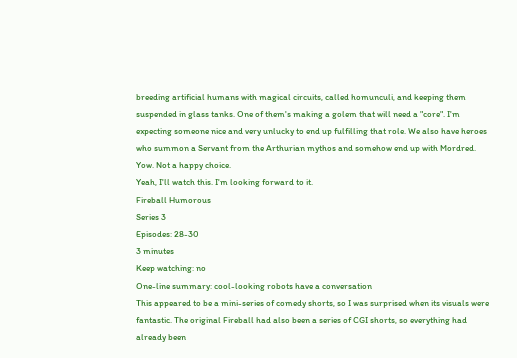breeding artificial humans with magical circuits, called homunculi, and keeping them suspended in glass tanks. One of them's making a golem that will need a "core". I'm expecting someone nice and very unlucky to end up fulfilling that role. We also have heroes who summon a Servant from the Arthurian mythos and somehow end up with Mordred. Yow. Not a happy choice.
Yeah, I'll watch this. I'm looking forward to it.
Fireball Humorous
Series 3
Episodes: 28-30
3 minutes
Keep watching: no
One-line summary: cool-looking robots have a conversation
This appeared to be a mini-series of comedy shorts, so I was surprised when its visuals were fantastic. The original Fireball had also been a series of CGI shorts, so everything had already been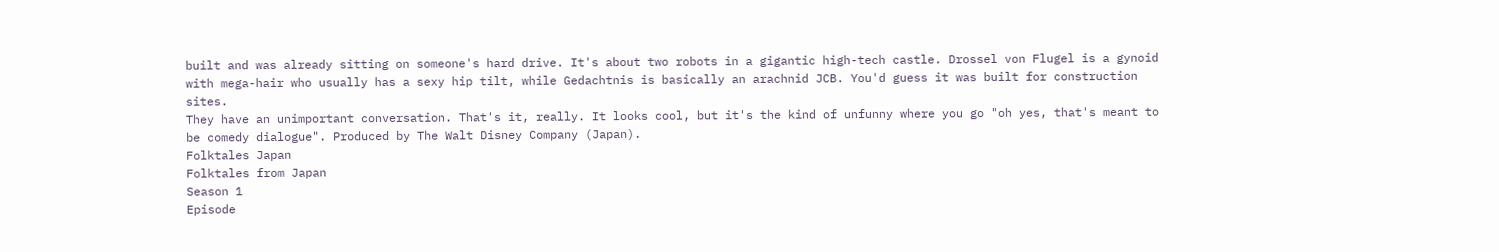built and was already sitting on someone's hard drive. It's about two robots in a gigantic high-tech castle. Drossel von Flugel is a gynoid with mega-hair who usually has a sexy hip tilt, while Gedachtnis is basically an arachnid JCB. You'd guess it was built for construction sites.
They have an unimportant conversation. That's it, really. It looks cool, but it's the kind of unfunny where you go "oh yes, that's meant to be comedy dialogue". Produced by The Walt Disney Company (Japan).
Folktales Japan
Folktales from Japan
Season 1
Episode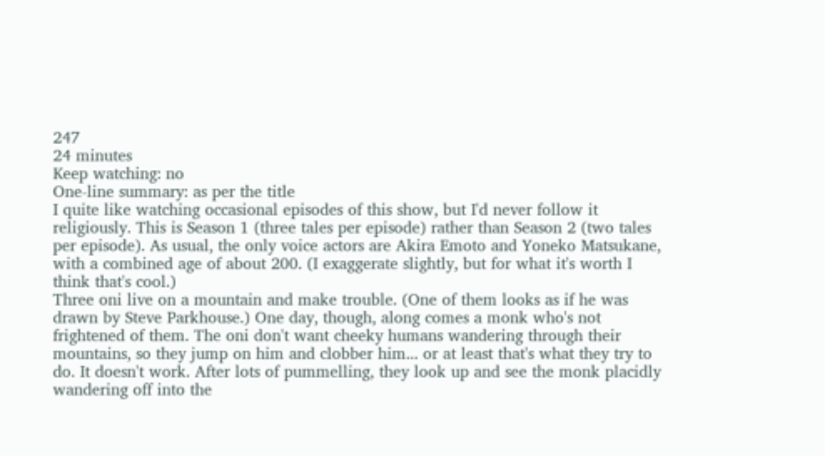247
24 minutes
Keep watching: no
One-line summary: as per the title
I quite like watching occasional episodes of this show, but I'd never follow it religiously. This is Season 1 (three tales per episode) rather than Season 2 (two tales per episode). As usual, the only voice actors are Akira Emoto and Yoneko Matsukane, with a combined age of about 200. (I exaggerate slightly, but for what it's worth I think that's cool.)
Three oni live on a mountain and make trouble. (One of them looks as if he was drawn by Steve Parkhouse.) One day, though, along comes a monk who's not frightened of them. The oni don't want cheeky humans wandering through their mountains, so they jump on him and clobber him... or at least that's what they try to do. It doesn't work. After lots of pummelling, they look up and see the monk placidly wandering off into the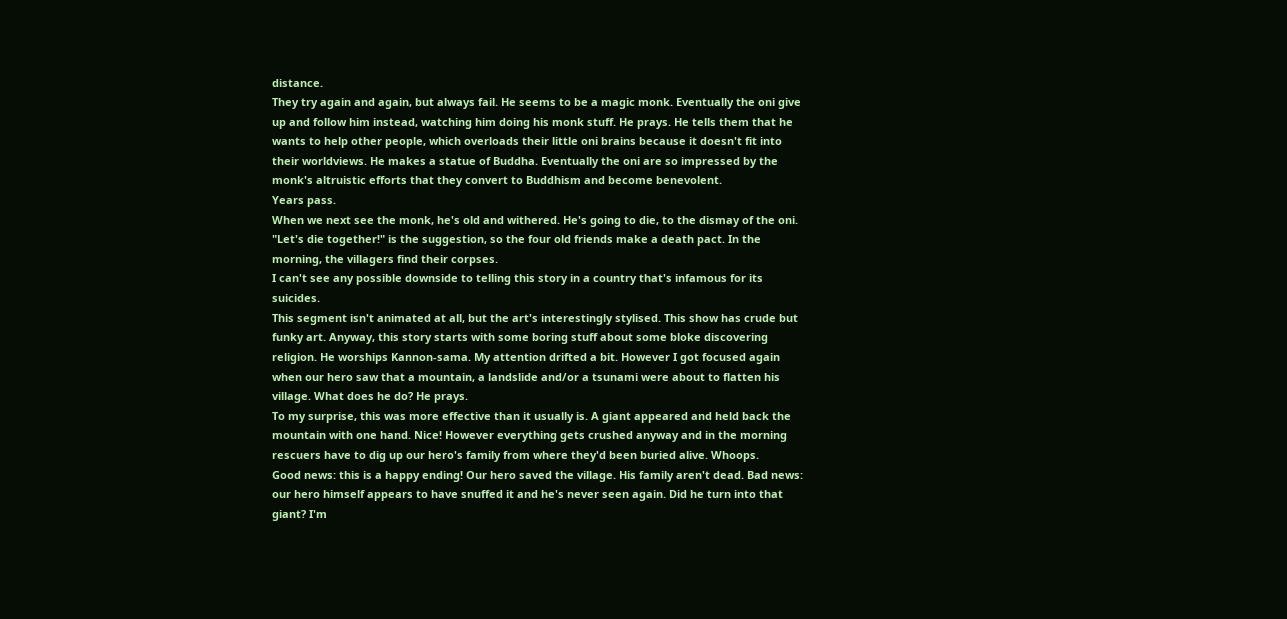distance.
They try again and again, but always fail. He seems to be a magic monk. Eventually the oni give up and follow him instead, watching him doing his monk stuff. He prays. He tells them that he wants to help other people, which overloads their little oni brains because it doesn't fit into their worldviews. He makes a statue of Buddha. Eventually the oni are so impressed by the monk's altruistic efforts that they convert to Buddhism and become benevolent.
Years pass.
When we next see the monk, he's old and withered. He's going to die, to the dismay of the oni. "Let's die together!" is the suggestion, so the four old friends make a death pact. In the morning, the villagers find their corpses.
I can't see any possible downside to telling this story in a country that's infamous for its suicides.
This segment isn't animated at all, but the art's interestingly stylised. This show has crude but funky art. Anyway, this story starts with some boring stuff about some bloke discovering religion. He worships Kannon-sama. My attention drifted a bit. However I got focused again when our hero saw that a mountain, a landslide and/or a tsunami were about to flatten his village. What does he do? He prays.
To my surprise, this was more effective than it usually is. A giant appeared and held back the mountain with one hand. Nice! However everything gets crushed anyway and in the morning rescuers have to dig up our hero's family from where they'd been buried alive. Whoops.
Good news: this is a happy ending! Our hero saved the village. His family aren't dead. Bad news: our hero himself appears to have snuffed it and he's never seen again. Did he turn into that giant? I'm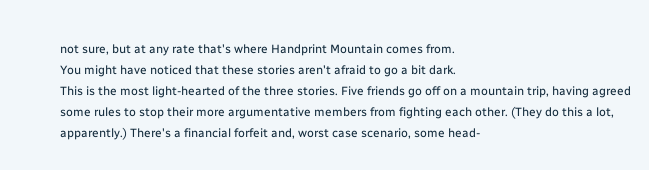not sure, but at any rate that's where Handprint Mountain comes from.
You might have noticed that these stories aren't afraid to go a bit dark.
This is the most light-hearted of the three stories. Five friends go off on a mountain trip, having agreed some rules to stop their more argumentative members from fighting each other. (They do this a lot, apparently.) There's a financial forfeit and, worst case scenario, some head-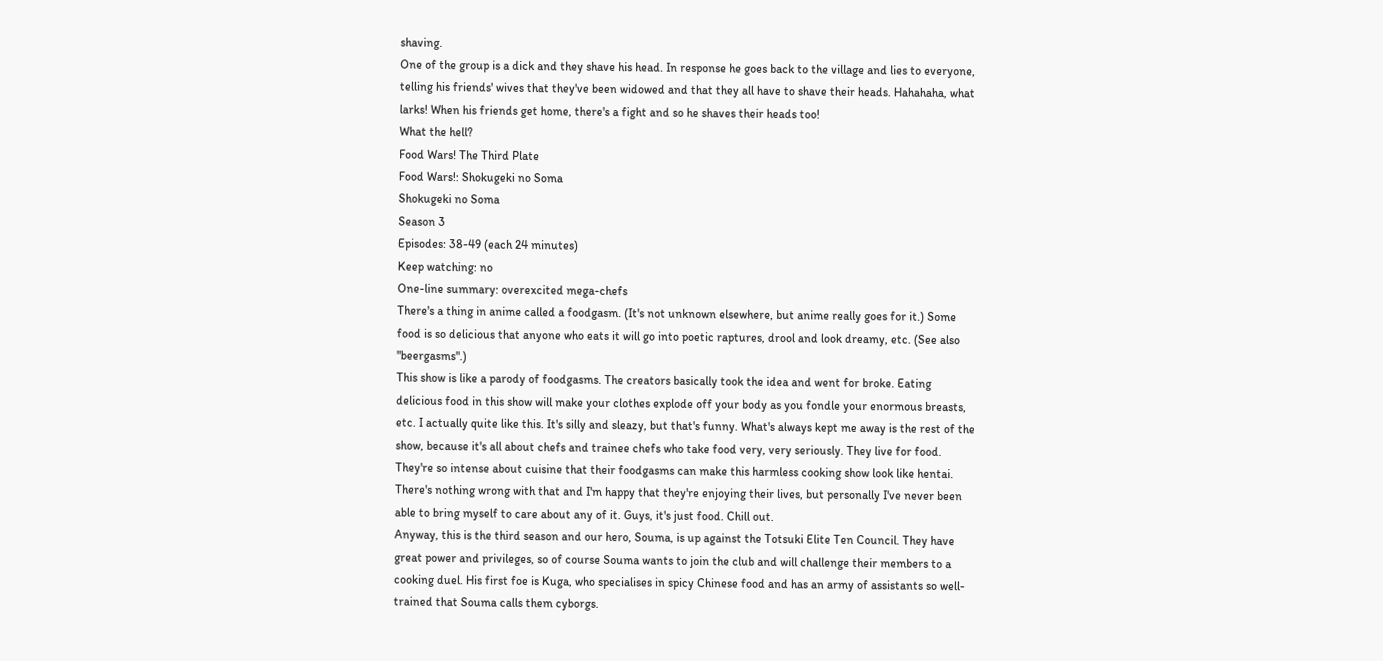shaving.
One of the group is a dick and they shave his head. In response he goes back to the village and lies to everyone, telling his friends' wives that they've been widowed and that they all have to shave their heads. Hahahaha, what larks! When his friends get home, there's a fight and so he shaves their heads too!
What the hell?
Food Wars! The Third Plate
Food Wars!: Shokugeki no Soma
Shokugeki no Soma
Season 3
Episodes: 38-49 (each 24 minutes)
Keep watching: no
One-line summary: overexcited mega-chefs
There's a thing in anime called a foodgasm. (It's not unknown elsewhere, but anime really goes for it.) Some food is so delicious that anyone who eats it will go into poetic raptures, drool and look dreamy, etc. (See also "beergasms".)
This show is like a parody of foodgasms. The creators basically took the idea and went for broke. Eating delicious food in this show will make your clothes explode off your body as you fondle your enormous breasts, etc. I actually quite like this. It's silly and sleazy, but that's funny. What's always kept me away is the rest of the show, because it's all about chefs and trainee chefs who take food very, very seriously. They live for food. They're so intense about cuisine that their foodgasms can make this harmless cooking show look like hentai. There's nothing wrong with that and I'm happy that they're enjoying their lives, but personally I've never been able to bring myself to care about any of it. Guys, it's just food. Chill out.
Anyway, this is the third season and our hero, Souma, is up against the Totsuki Elite Ten Council. They have great power and privileges, so of course Souma wants to join the club and will challenge their members to a cooking duel. His first foe is Kuga, who specialises in spicy Chinese food and has an army of assistants so well-trained that Souma calls them cyborgs.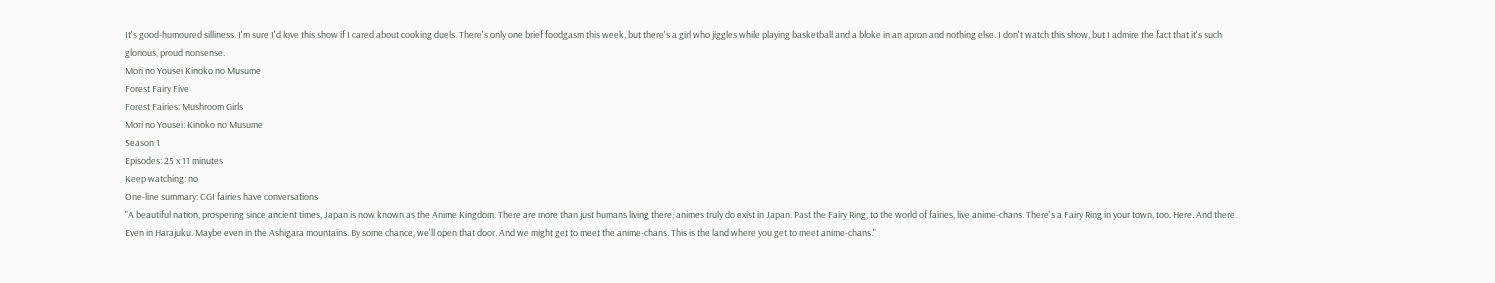It's good-humoured silliness. I'm sure I'd love this show if I cared about cooking duels. There's only one brief foodgasm this week, but there's a girl who jiggles while playing basketball and a bloke in an apron and nothing else. I don't watch this show, but I admire the fact that it's such glorious, proud nonsense.
Mori no Yousei Kinoko no Musume
Forest Fairy Five
Forest Fairies: Mushroom Girls
Mori no Yousei: Kinoko no Musume
Season 1
Episodes: 25 x 11 minutes
Keep watching: no
One-line summary: CGI fairies have conversations
"A beautiful nation, prospering since ancient times, Japan is now known as the Anime Kingdom. There are more than just humans living there; animes truly do exist in Japan. Past the Fairy Ring, to the world of fairies, live anime-chans. There's a Fairy Ring in your town, too. Here. And there. Even in Harajuku. Maybe even in the Ashigara mountains. By some chance, we'll open that door. And we might get to meet the anime-chans. This is the land where you get to meet anime-chans."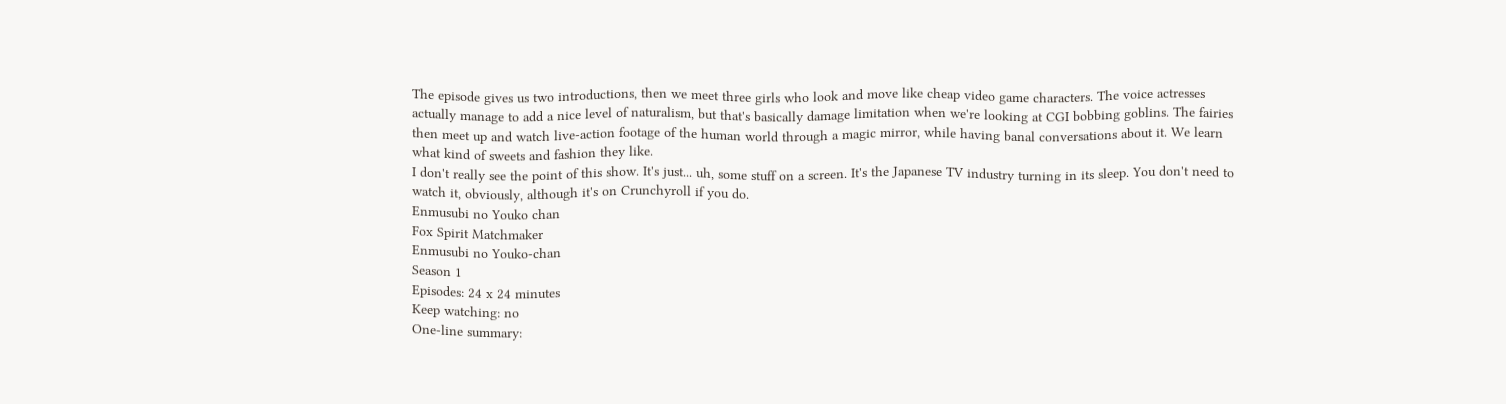The episode gives us two introductions, then we meet three girls who look and move like cheap video game characters. The voice actresses actually manage to add a nice level of naturalism, but that's basically damage limitation when we're looking at CGI bobbing goblins. The fairies then meet up and watch live-action footage of the human world through a magic mirror, while having banal conversations about it. We learn what kind of sweets and fashion they like.
I don't really see the point of this show. It's just... uh, some stuff on a screen. It's the Japanese TV industry turning in its sleep. You don't need to watch it, obviously, although it's on Crunchyroll if you do.
Enmusubi no Youko chan
Fox Spirit Matchmaker
Enmusubi no Youko-chan
Season 1
Episodes: 24 x 24 minutes
Keep watching: no
One-line summary: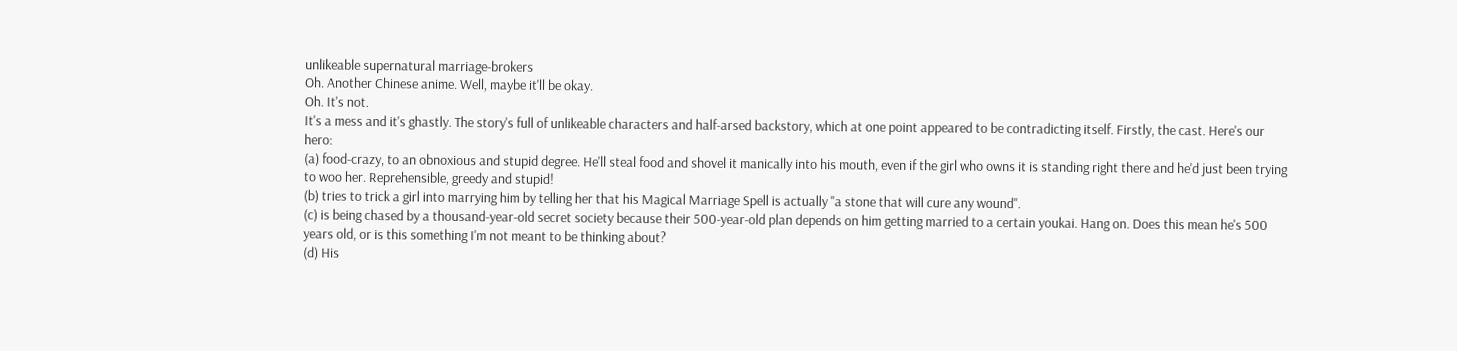unlikeable supernatural marriage-brokers
Oh. Another Chinese anime. Well, maybe it'll be okay.
Oh. It's not.
It's a mess and it's ghastly. The story's full of unlikeable characters and half-arsed backstory, which at one point appeared to be contradicting itself. Firstly, the cast. Here's our hero:
(a) food-crazy, to an obnoxious and stupid degree. He'll steal food and shovel it manically into his mouth, even if the girl who owns it is standing right there and he'd just been trying to woo her. Reprehensible, greedy and stupid!
(b) tries to trick a girl into marrying him by telling her that his Magical Marriage Spell is actually "a stone that will cure any wound".
(c) is being chased by a thousand-year-old secret society because their 500-year-old plan depends on him getting married to a certain youkai. Hang on. Does this mean he's 500 years old, or is this something I'm not meant to be thinking about?
(d) His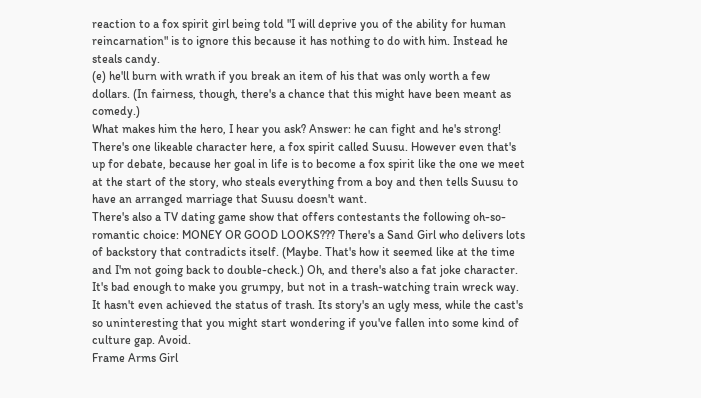reaction to a fox spirit girl being told "I will deprive you of the ability for human reincarnation" is to ignore this because it has nothing to do with him. Instead he steals candy.
(e) he'll burn with wrath if you break an item of his that was only worth a few dollars. (In fairness, though, there's a chance that this might have been meant as comedy.)
What makes him the hero, I hear you ask? Answer: he can fight and he's strong!
There's one likeable character here, a fox spirit called Suusu. However even that's up for debate, because her goal in life is to become a fox spirit like the one we meet at the start of the story, who steals everything from a boy and then tells Suusu to have an arranged marriage that Suusu doesn't want.
There's also a TV dating game show that offers contestants the following oh-so-romantic choice: MONEY OR GOOD LOOKS??? There's a Sand Girl who delivers lots of backstory that contradicts itself. (Maybe. That's how it seemed like at the time and I'm not going back to double-check.) Oh, and there's also a fat joke character.
It's bad enough to make you grumpy, but not in a trash-watching train wreck way. It hasn't even achieved the status of trash. Its story's an ugly mess, while the cast's so uninteresting that you might start wondering if you've fallen into some kind of culture gap. Avoid.
Frame Arms Girl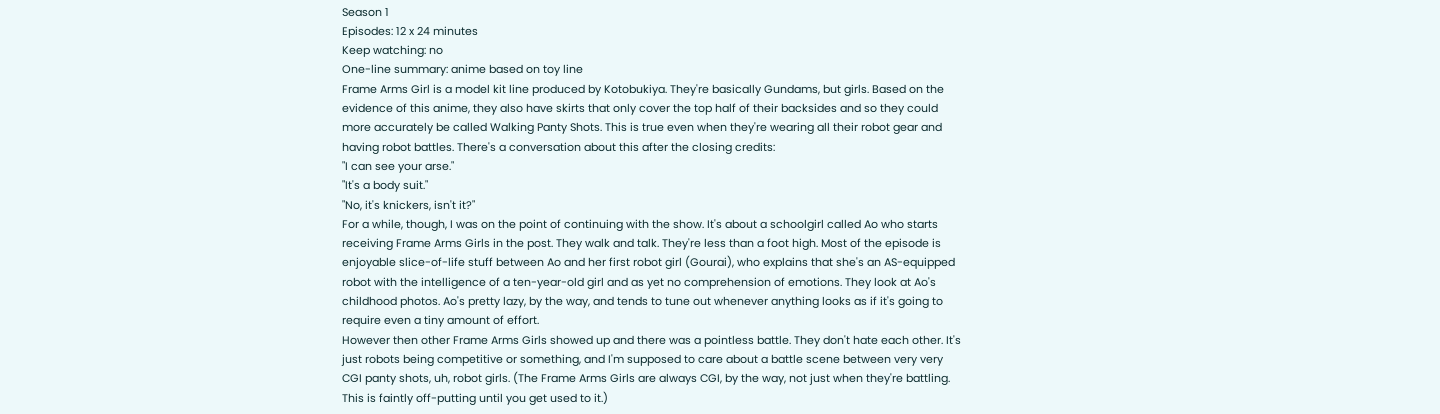Season 1
Episodes: 12 x 24 minutes
Keep watching: no
One-line summary: anime based on toy line
Frame Arms Girl is a model kit line produced by Kotobukiya. They're basically Gundams, but girls. Based on the evidence of this anime, they also have skirts that only cover the top half of their backsides and so they could more accurately be called Walking Panty Shots. This is true even when they're wearing all their robot gear and having robot battles. There's a conversation about this after the closing credits:
"I can see your arse."
"It's a body suit."
"No, it's knickers, isn't it?"
For a while, though, I was on the point of continuing with the show. It's about a schoolgirl called Ao who starts receiving Frame Arms Girls in the post. They walk and talk. They're less than a foot high. Most of the episode is enjoyable slice-of-life stuff between Ao and her first robot girl (Gourai), who explains that she's an AS-equipped robot with the intelligence of a ten-year-old girl and as yet no comprehension of emotions. They look at Ao's childhood photos. Ao's pretty lazy, by the way, and tends to tune out whenever anything looks as if it's going to require even a tiny amount of effort.
However then other Frame Arms Girls showed up and there was a pointless battle. They don't hate each other. It's just robots being competitive or something, and I'm supposed to care about a battle scene between very very CGI panty shots, uh, robot girls. (The Frame Arms Girls are always CGI, by the way, not just when they're battling. This is faintly off-putting until you get used to it.)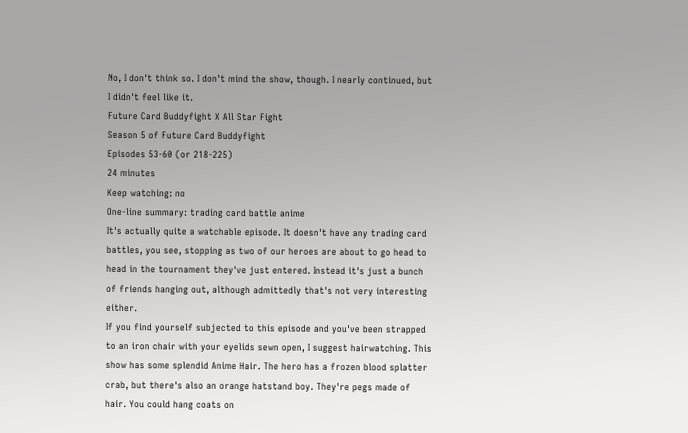No, I don't think so. I don't mind the show, though. I nearly continued, but I didn't feel like it.
Future Card Buddyfight X All Star Fight
Season 5 of Future Card Buddyfight
Episodes 53-60 (or 218-225)
24 minutes
Keep watching: no
One-line summary: trading card battle anime
It's actually quite a watchable episode. It doesn't have any trading card battles, you see, stopping as two of our heroes are about to go head to head in the tournament they've just entered. Instead it's just a bunch of friends hanging out, although admittedly that's not very interesting either.
If you find yourself subjected to this episode and you've been strapped to an iron chair with your eyelids sewn open, I suggest hairwatching. This show has some splendid Anime Hair. The hero has a frozen blood splatter crab, but there's also an orange hatstand boy. They're pegs made of hair. You could hang coats on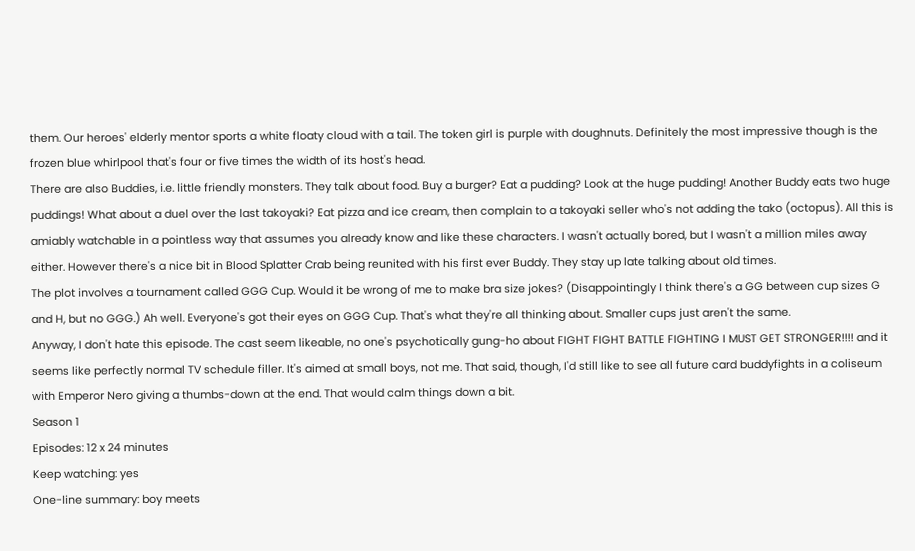them. Our heroes' elderly mentor sports a white floaty cloud with a tail. The token girl is purple with doughnuts. Definitely the most impressive though is the frozen blue whirlpool that's four or five times the width of its host's head.
There are also Buddies, i.e. little friendly monsters. They talk about food. Buy a burger? Eat a pudding? Look at the huge pudding! Another Buddy eats two huge puddings! What about a duel over the last takoyaki? Eat pizza and ice cream, then complain to a takoyaki seller who's not adding the tako (octopus). All this is amiably watchable in a pointless way that assumes you already know and like these characters. I wasn't actually bored, but I wasn't a million miles away either. However there's a nice bit in Blood Splatter Crab being reunited with his first ever Buddy. They stay up late talking about old times.
The plot involves a tournament called GGG Cup. Would it be wrong of me to make bra size jokes? (Disappointingly I think there's a GG between cup sizes G and H, but no GGG.) Ah well. Everyone's got their eyes on GGG Cup. That's what they're all thinking about. Smaller cups just aren't the same.
Anyway, I don't hate this episode. The cast seem likeable, no one's psychotically gung-ho about FIGHT FIGHT BATTLE FIGHTING I MUST GET STRONGER!!!! and it seems like perfectly normal TV schedule filler. It's aimed at small boys, not me. That said, though, I'd still like to see all future card buddyfights in a coliseum with Emperor Nero giving a thumbs-down at the end. That would calm things down a bit.
Season 1
Episodes: 12 x 24 minutes
Keep watching: yes
One-line summary: boy meets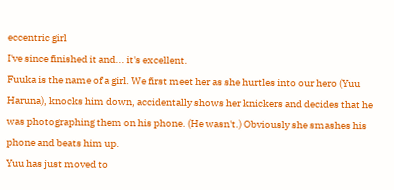eccentric girl
I've since finished it and... it's excellent.
Fuuka is the name of a girl. We first meet her as she hurtles into our hero (Yuu Haruna), knocks him down, accidentally shows her knickers and decides that he was photographing them on his phone. (He wasn't.) Obviously she smashes his phone and beats him up.
Yuu has just moved to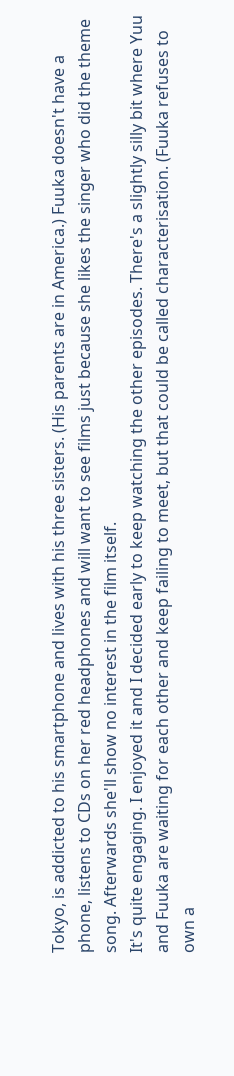Tokyo, is addicted to his smartphone and lives with his three sisters. (His parents are in America.) Fuuka doesn't have a phone, listens to CDs on her red headphones and will want to see films just because she likes the singer who did the theme song. Afterwards she'll show no interest in the film itself.
It's quite engaging. I enjoyed it and I decided early to keep watching the other episodes. There's a slightly silly bit where Yuu and Fuuka are waiting for each other and keep failing to meet, but that could be called characterisation. (Fuuka refuses to own a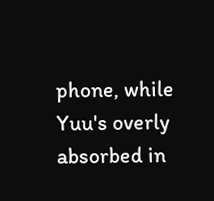phone, while Yuu's overly absorbed in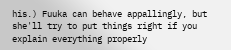his.) Fuuka can behave appallingly, but she'll try to put things right if you explain everything properly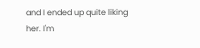and I ended up quite liking her. I'm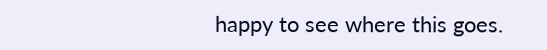happy to see where this goes.